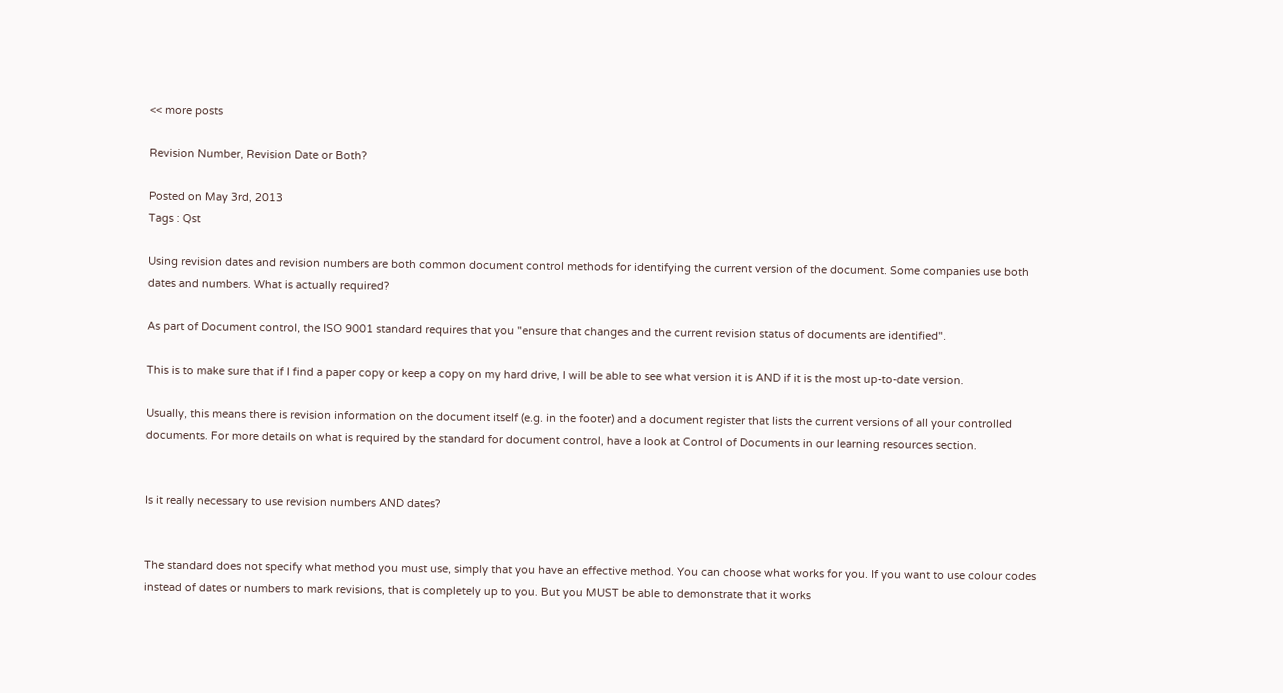<< more posts

Revision Number, Revision Date or Both?

Posted on May 3rd, 2013
Tags : Qst

Using revision dates and revision numbers are both common document control methods for identifying the current version of the document. Some companies use both dates and numbers. What is actually required?

As part of Document control, the ISO 9001 standard requires that you "ensure that changes and the current revision status of documents are identified".

This is to make sure that if I find a paper copy or keep a copy on my hard drive, I will be able to see what version it is AND if it is the most up-to-date version.

Usually, this means there is revision information on the document itself (e.g. in the footer) and a document register that lists the current versions of all your controlled documents. For more details on what is required by the standard for document control, have a look at Control of Documents in our learning resources section.


Is it really necessary to use revision numbers AND dates?


The standard does not specify what method you must use, simply that you have an effective method. You can choose what works for you. If you want to use colour codes instead of dates or numbers to mark revisions, that is completely up to you. But you MUST be able to demonstrate that it works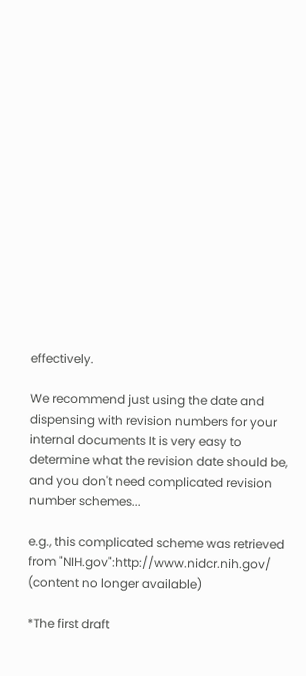effectively.

We recommend just using the date and dispensing with revision numbers for your internal documents It is very easy to determine what the revision date should be, and you don't need complicated revision number schemes...

e.g., this complicated scheme was retrieved from "NIH.gov":http://www.nidcr.nih.gov/ (content no longer available)

*The first draft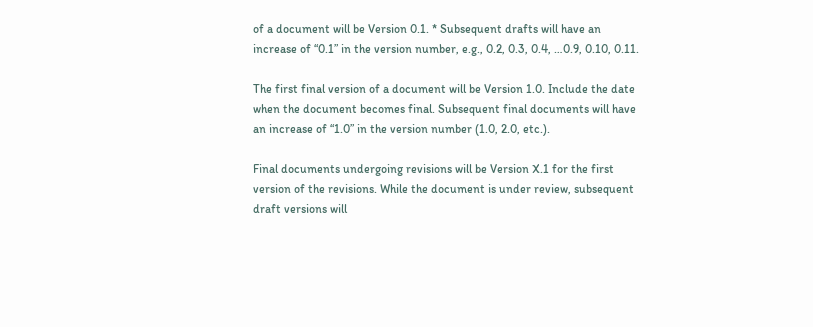of a document will be Version 0.1. * Subsequent drafts will have an increase of “0.1” in the version number, e.g., 0.2, 0.3, 0.4, …0.9, 0.10, 0.11.

The first final version of a document will be Version 1.0. Include the date when the document becomes final. Subsequent final documents will have an increase of “1.0” in the version number (1.0, 2.0, etc.).

Final documents undergoing revisions will be Version X.1 for the first version of the revisions. While the document is under review, subsequent draft versions will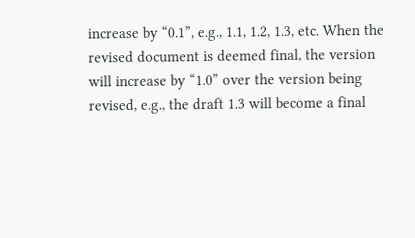increase by “0.1”, e.g., 1.1, 1.2, 1.3, etc. When the revised document is deemed final, the version will increase by “1.0” over the version being revised, e.g., the draft 1.3 will become a final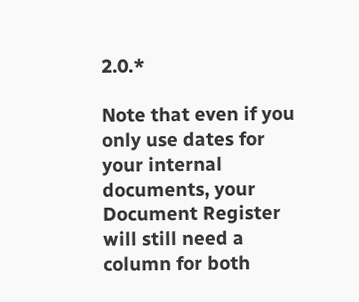2.0.*

Note that even if you only use dates for your internal documents, your Document Register will still need a column for both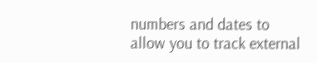numbers and dates to allow you to track external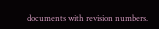documents with revision numbers.